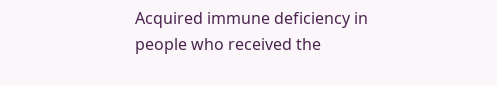Acquired immune deficiency in people who received the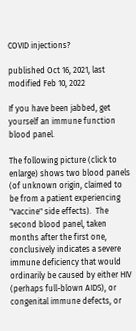COVID injections?

published Oct 16, 2021, last modified Feb 10, 2022

If you have been jabbed, get yourself an immune function blood panel.

The following picture (click to enlarge) shows two blood panels (of unknown origin, claimed to be from a patient experiencing "vaccine" side effects).  The second blood panel, taken months after the first one, conclusively indicates a severe immune deficiency that would ordinarily be caused by either HIV (perhaps full-blown AIDS), or congenital immune defects, or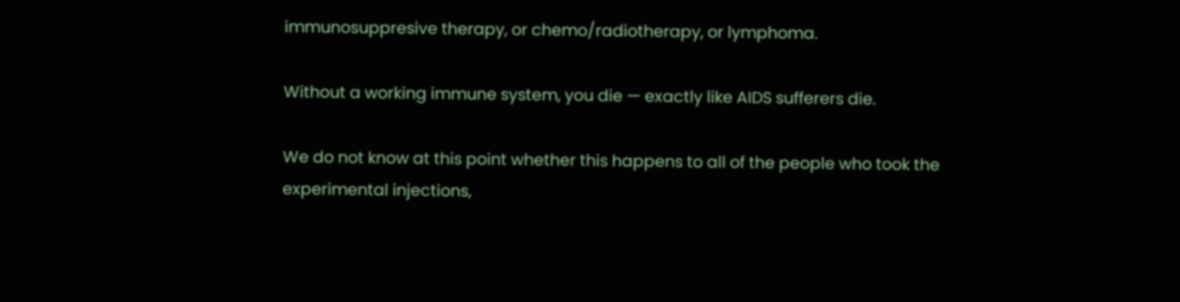immunosuppresive therapy, or chemo/radiotherapy, or lymphoma.

Without a working immune system, you die — exactly like AIDS sufferers die.

We do not know at this point whether this happens to all of the people who took the experimental injections,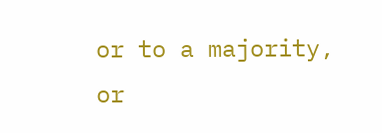or to a majority, or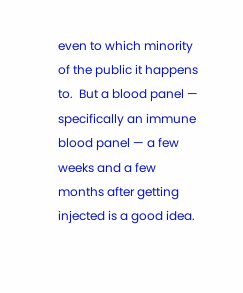even to which minority of the public it happens to.  But a blood panel — specifically an immune blood panel — a few weeks and a few months after getting injected is a good idea.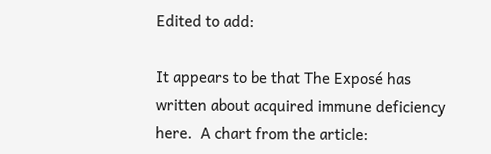Edited to add:

It appears to be that The Exposé has written about acquired immune deficiency here.  A chart from the article: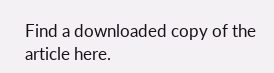Find a downloaded copy of the article here.